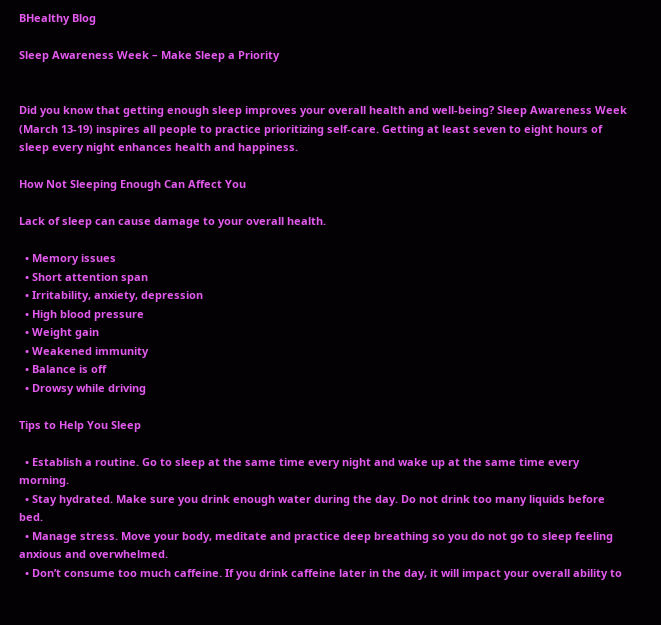BHealthy Blog

Sleep Awareness Week – Make Sleep a Priority


Did you know that getting enough sleep improves your overall health and well-being? Sleep Awareness Week (March 13-19) inspires all people to practice prioritizing self-care. Getting at least seven to eight hours of sleep every night enhances health and happiness.

How Not Sleeping Enough Can Affect You

Lack of sleep can cause damage to your overall health.

  • Memory issues
  • Short attention span
  • Irritability, anxiety, depression
  • High blood pressure
  • Weight gain
  • Weakened immunity
  • Balance is off
  • Drowsy while driving

Tips to Help You Sleep

  • Establish a routine. Go to sleep at the same time every night and wake up at the same time every morning.
  • Stay hydrated. Make sure you drink enough water during the day. Do not drink too many liquids before bed.
  • Manage stress. Move your body, meditate and practice deep breathing so you do not go to sleep feeling anxious and overwhelmed.
  • Don’t consume too much caffeine. If you drink caffeine later in the day, it will impact your overall ability to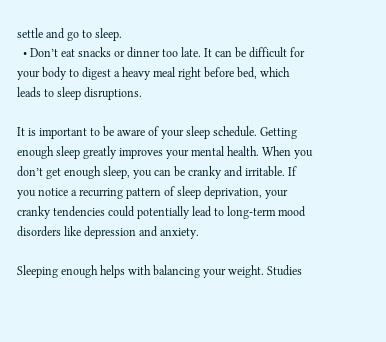settle and go to sleep.
  • Don’t eat snacks or dinner too late. It can be difficult for your body to digest a heavy meal right before bed, which leads to sleep disruptions.

It is important to be aware of your sleep schedule. Getting enough sleep greatly improves your mental health. When you don’t get enough sleep, you can be cranky and irritable. If you notice a recurring pattern of sleep deprivation, your cranky tendencies could potentially lead to long-term mood disorders like depression and anxiety.

Sleeping enough helps with balancing your weight. Studies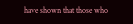have shown that those who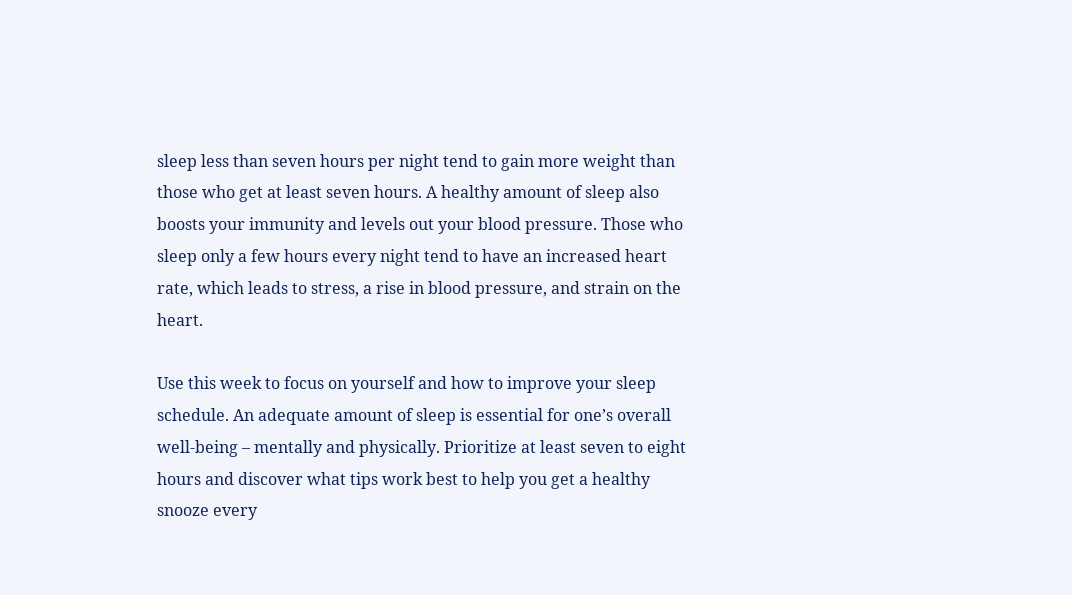sleep less than seven hours per night tend to gain more weight than those who get at least seven hours. A healthy amount of sleep also boosts your immunity and levels out your blood pressure. Those who sleep only a few hours every night tend to have an increased heart rate, which leads to stress, a rise in blood pressure, and strain on the heart.

Use this week to focus on yourself and how to improve your sleep schedule. An adequate amount of sleep is essential for one’s overall well-being – mentally and physically. Prioritize at least seven to eight  hours and discover what tips work best to help you get a healthy snooze every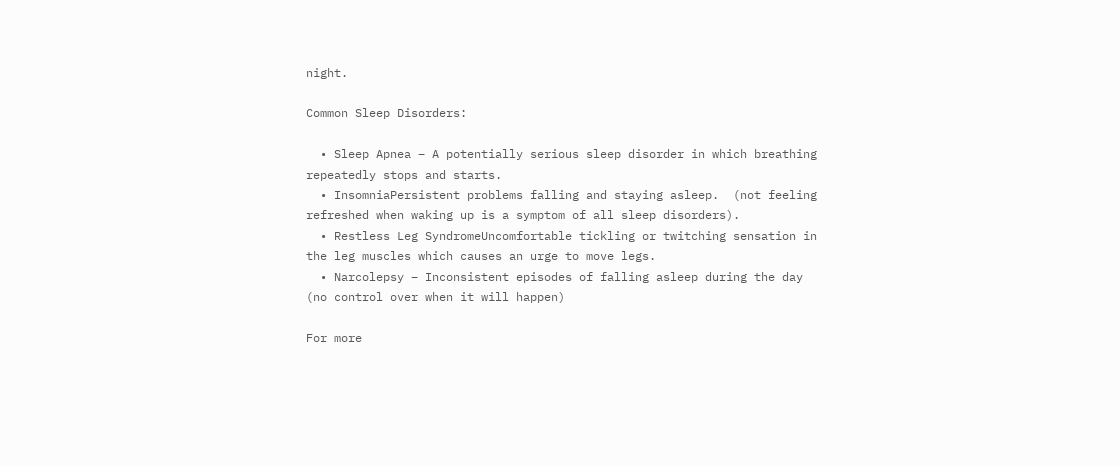night.

Common Sleep Disorders:

  • Sleep Apnea – A potentially serious sleep disorder in which breathing repeatedly stops and starts.
  • InsomniaPersistent problems falling and staying asleep.  (not feeling refreshed when waking up is a symptom of all sleep disorders).
  • Restless Leg SyndromeUncomfortable tickling or twitching sensation in the leg muscles which causes an urge to move legs.
  • Narcolepsy – Inconsistent episodes of falling asleep during the day (no control over when it will happen)

For more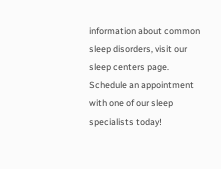information about common sleep disorders, visit our sleep centers page. Schedule an appointment with one of our sleep specialists today!